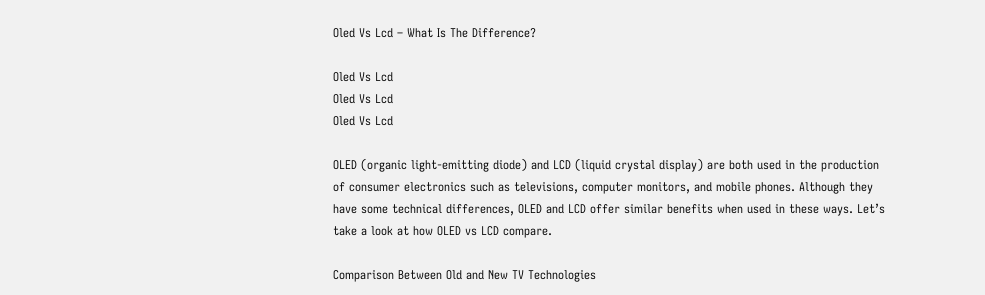Oled Vs Lcd – What Is The Difference?

Oled Vs Lcd
Oled Vs Lcd
Oled Vs Lcd

OLED (organic light-emitting diode) and LCD (liquid crystal display) are both used in the production of consumer electronics such as televisions, computer monitors, and mobile phones. Although they have some technical differences, OLED and LCD offer similar benefits when used in these ways. Let’s take a look at how OLED vs LCD compare.

Comparison Between Old and New TV Technologies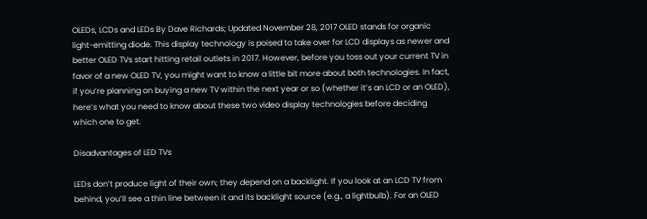OLEDs, LCDs and LEDs By Dave Richards; Updated November 28, 2017 OLED stands for organic light-emitting diode. This display technology is poised to take over for LCD displays as newer and better OLED TVs start hitting retail outlets in 2017. However, before you toss out your current TV in favor of a new OLED TV, you might want to know a little bit more about both technologies. In fact, if you’re planning on buying a new TV within the next year or so (whether it’s an LCD or an OLED), here’s what you need to know about these two video display technologies before deciding which one to get.

Disadvantages of LED TVs

LEDs don’t produce light of their own; they depend on a backlight. If you look at an LCD TV from behind, you’ll see a thin line between it and its backlight source (e.g., a lightbulb). For an OLED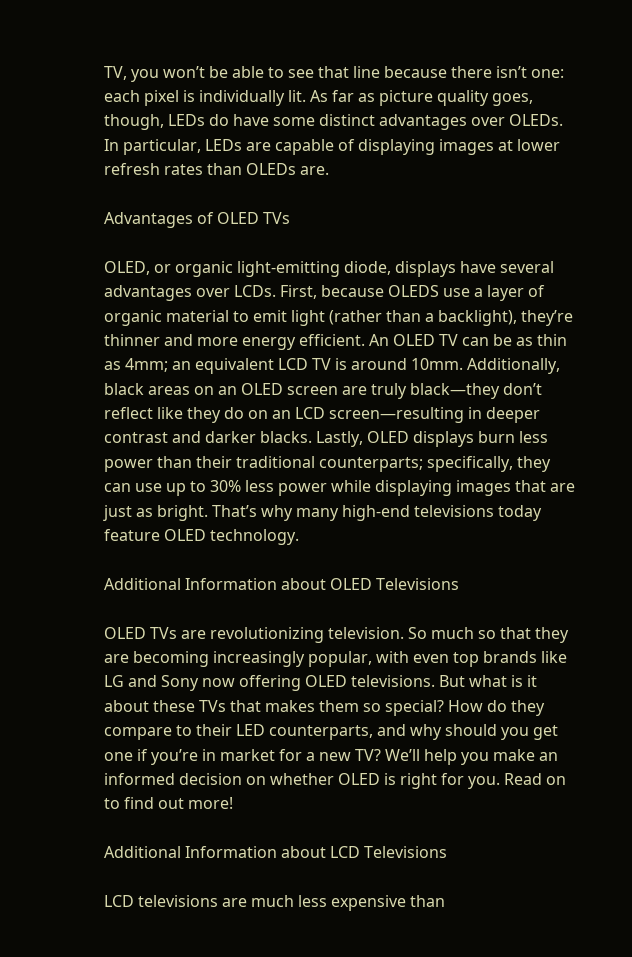TV, you won’t be able to see that line because there isn’t one: each pixel is individually lit. As far as picture quality goes, though, LEDs do have some distinct advantages over OLEDs. In particular, LEDs are capable of displaying images at lower refresh rates than OLEDs are.

Advantages of OLED TVs

OLED, or organic light-emitting diode, displays have several advantages over LCDs. First, because OLEDS use a layer of organic material to emit light (rather than a backlight), they’re thinner and more energy efficient. An OLED TV can be as thin as 4mm; an equivalent LCD TV is around 10mm. Additionally, black areas on an OLED screen are truly black—they don’t reflect like they do on an LCD screen—resulting in deeper contrast and darker blacks. Lastly, OLED displays burn less power than their traditional counterparts; specifically, they can use up to 30% less power while displaying images that are just as bright. That’s why many high-end televisions today feature OLED technology.

Additional Information about OLED Televisions

OLED TVs are revolutionizing television. So much so that they are becoming increasingly popular, with even top brands like LG and Sony now offering OLED televisions. But what is it about these TVs that makes them so special? How do they compare to their LED counterparts, and why should you get one if you’re in market for a new TV? We’ll help you make an informed decision on whether OLED is right for you. Read on to find out more!

Additional Information about LCD Televisions

LCD televisions are much less expensive than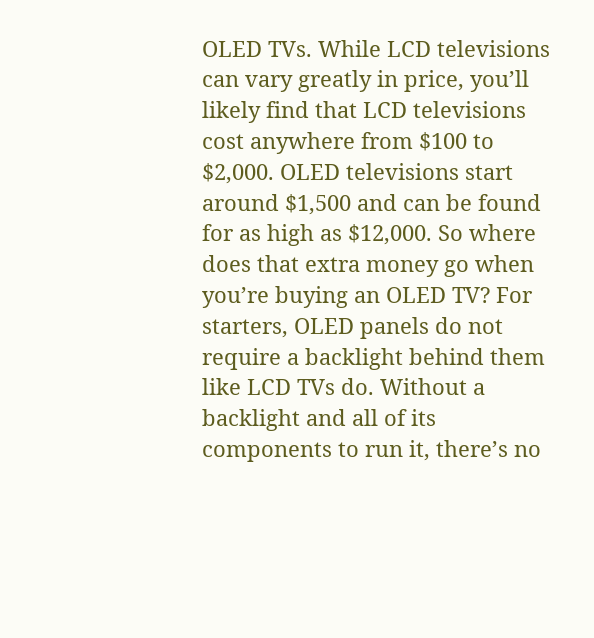OLED TVs. While LCD televisions can vary greatly in price, you’ll likely find that LCD televisions cost anywhere from $100 to $2,000. OLED televisions start around $1,500 and can be found for as high as $12,000. So where does that extra money go when you’re buying an OLED TV? For starters, OLED panels do not require a backlight behind them like LCD TVs do. Without a backlight and all of its components to run it, there’s no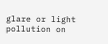glare or light pollution on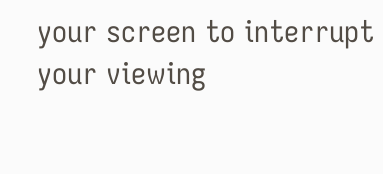your screen to interrupt your viewing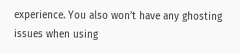experience. You also won’t have any ghosting issues when using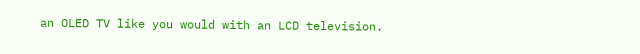an OLED TV like you would with an LCD television.